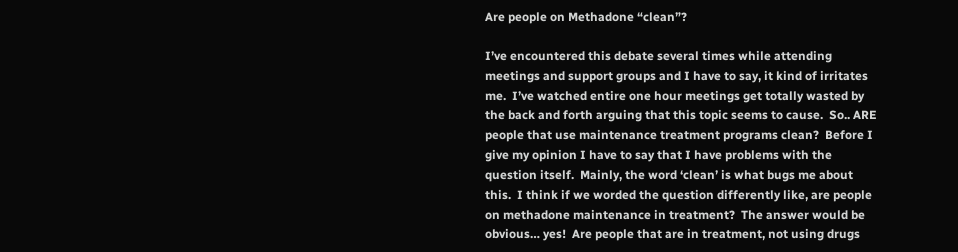Are people on Methadone “clean”?

I’ve encountered this debate several times while attending meetings and support groups and I have to say, it kind of irritates me.  I’ve watched entire one hour meetings get totally wasted by the back and forth arguing that this topic seems to cause.  So.. ARE people that use maintenance treatment programs clean?  Before I give my opinion I have to say that I have problems with the question itself.  Mainly, the word ‘clean’ is what bugs me about this.  I think if we worded the question differently like, are people on methadone maintenance in treatment?  The answer would be obvious… yes!  Are people that are in treatment, not using drugs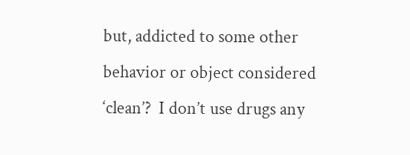but, addicted to some other behavior or object considered ‘clean’?  I don’t use drugs any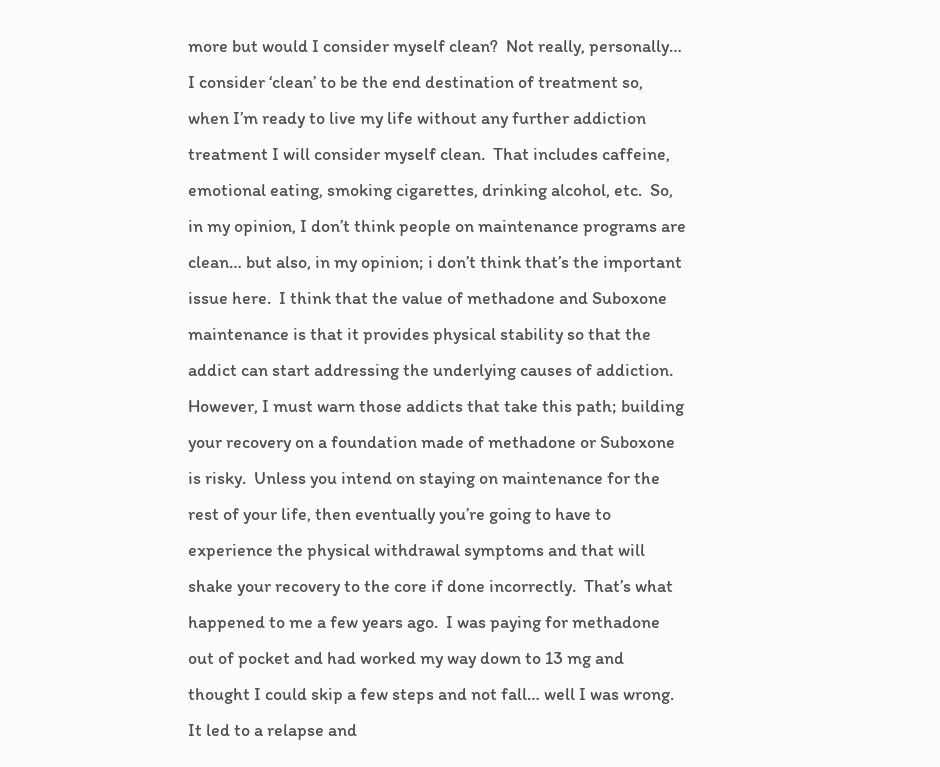more but would I consider myself clean?  Not really, personally… I consider ‘clean’ to be the end destination of treatment so, when I’m ready to live my life without any further addiction treatment I will consider myself clean.  That includes caffeine, emotional eating, smoking cigarettes, drinking alcohol, etc.  So, in my opinion, I don’t think people on maintenance programs are clean… but also, in my opinion; i don’t think that’s the important issue here.  I think that the value of methadone and Suboxone maintenance is that it provides physical stability so that the addict can start addressing the underlying causes of addiction.  However, I must warn those addicts that take this path; building your recovery on a foundation made of methadone or Suboxone is risky.  Unless you intend on staying on maintenance for the rest of your life, then eventually you’re going to have to experience the physical withdrawal symptoms and that will shake your recovery to the core if done incorrectly.  That’s what happened to me a few years ago.  I was paying for methadone out of pocket and had worked my way down to 13 mg and thought I could skip a few steps and not fall… well I was wrong.  It led to a relapse and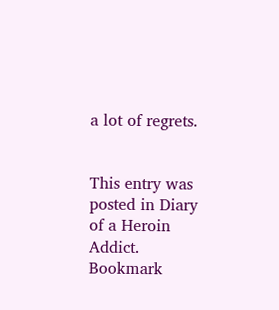a lot of regrets.


This entry was posted in Diary of a Heroin Addict. Bookmark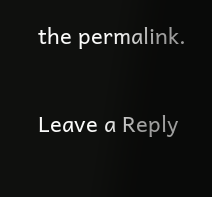the permalink.

Leave a Reply